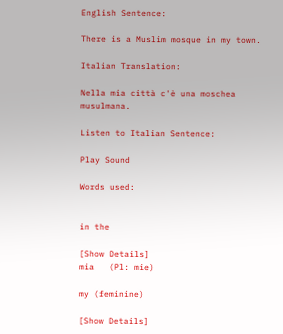English Sentence:

There is a Muslim mosque in my town.

Italian Translation:

Nella mia città c'è una moschea musulmana.

Listen to Italian Sentence:

Play Sound

Words used:


in the

[Show Details]
mia   (Pl: mie)

my (feminine)

[Show Details]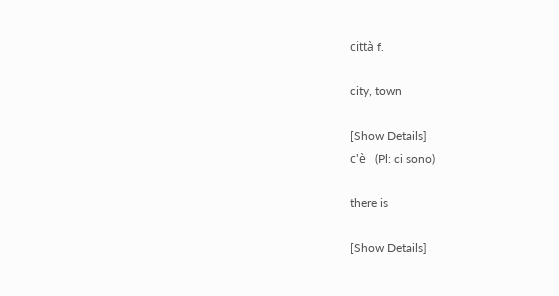città f.

city, town

[Show Details]
c'è   (Pl: ci sono)

there is

[Show Details]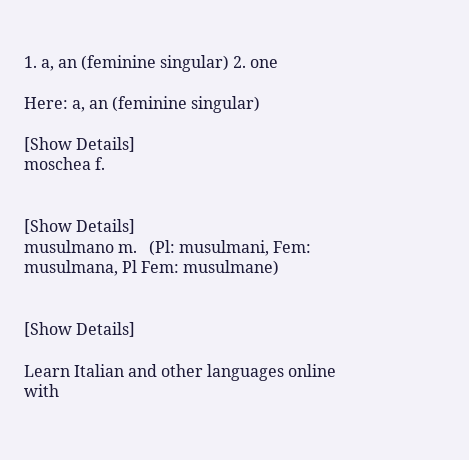1. a, an (feminine singular) 2. one

Here: a, an (feminine singular)

[Show Details]
moschea f.


[Show Details]
musulmano m.   (Pl: musulmani, Fem: musulmana, Pl Fem: musulmane)


[Show Details]

Learn Italian and other languages online with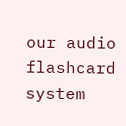our audio flashcard system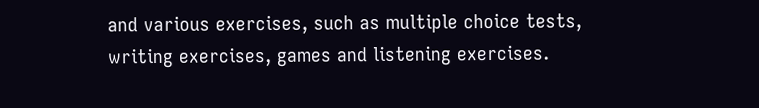and various exercises, such as multiple choice tests, writing exercises, games and listening exercises.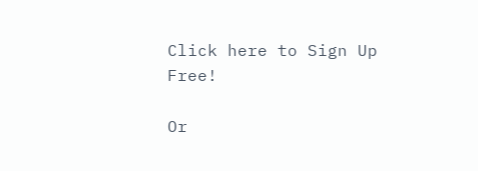Click here to Sign Up Free!

Or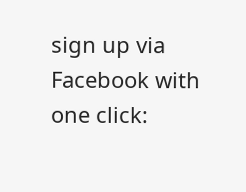sign up via Facebook with one click: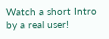Watch a short Intro by a real user!